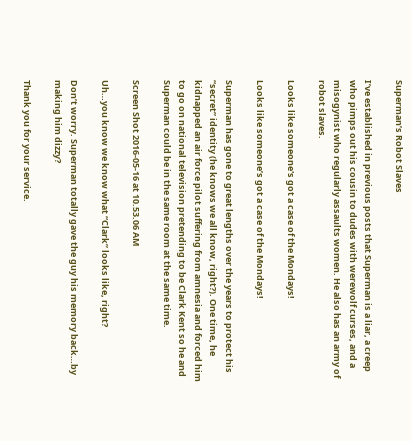Superman’s Robot Slaves

I’ve established in previous posts that Superman is a liar, a creep who pimps out his cousin to dudes with werewolf curses, and a misogynist who regularly assaults women. He also has an army of robot slaves.

Looks like someone's got a case of the Mondays!

Looks like someone’s got a case of the Mondays!

Superman has gone to great lengths over the years to protect his “secret” identity (he knows we all know, right?). One time, he kidnapped an air force pilot suffering from amnesia and forced him to go on national television pretending to be Clark Kent so he and Superman could be in the same room at the same time.

Screen Shot 2016-05-16 at 10.53.06 AM

Uh…you know we know what “Clark” looks like, right?

Don’t worry. Superman totally gave the guy his memory back…by making him dizzy?

Thank you for your service.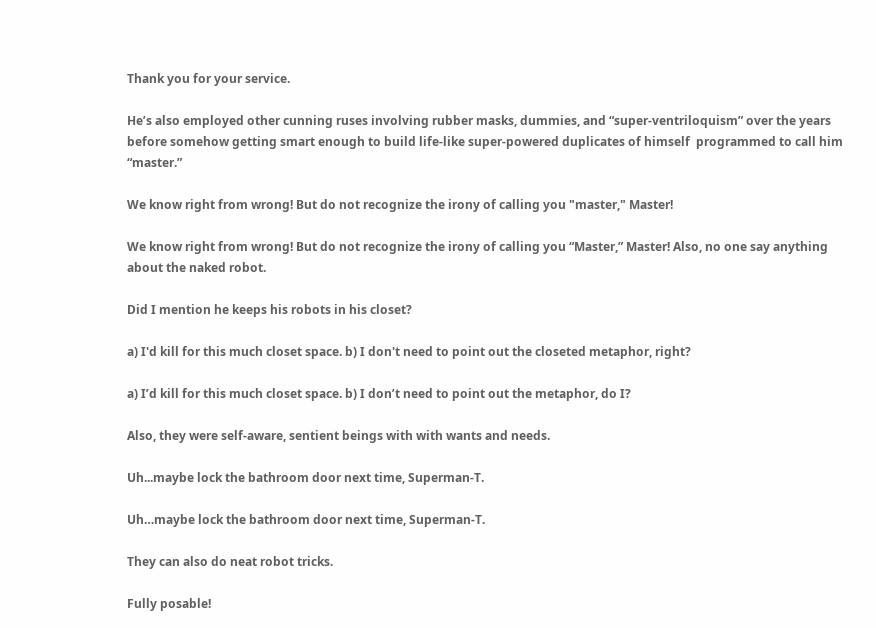Thank you for your service.

He’s also employed other cunning ruses involving rubber masks, dummies, and “super-ventriloquism” over the years before somehow getting smart enough to build life-like super-powered duplicates of himself  programmed to call him “master.”

We know right from wrong! But do not recognize the irony of calling you "master," Master!

We know right from wrong! But do not recognize the irony of calling you “Master,” Master! Also, no one say anything about the naked robot.

Did I mention he keeps his robots in his closet?

a) I'd kill for this much closet space. b) I don't need to point out the closeted metaphor, right?

a) I’d kill for this much closet space. b) I don’t need to point out the metaphor, do I?

Also, they were self-aware, sentient beings with with wants and needs.

Uh...maybe lock the bathroom door next time, Superman-T.

Uh…maybe lock the bathroom door next time, Superman-T.

They can also do neat robot tricks.

Fully posable!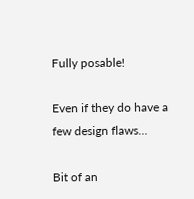Fully posable!

Even if they do have a few design flaws…

Bit of an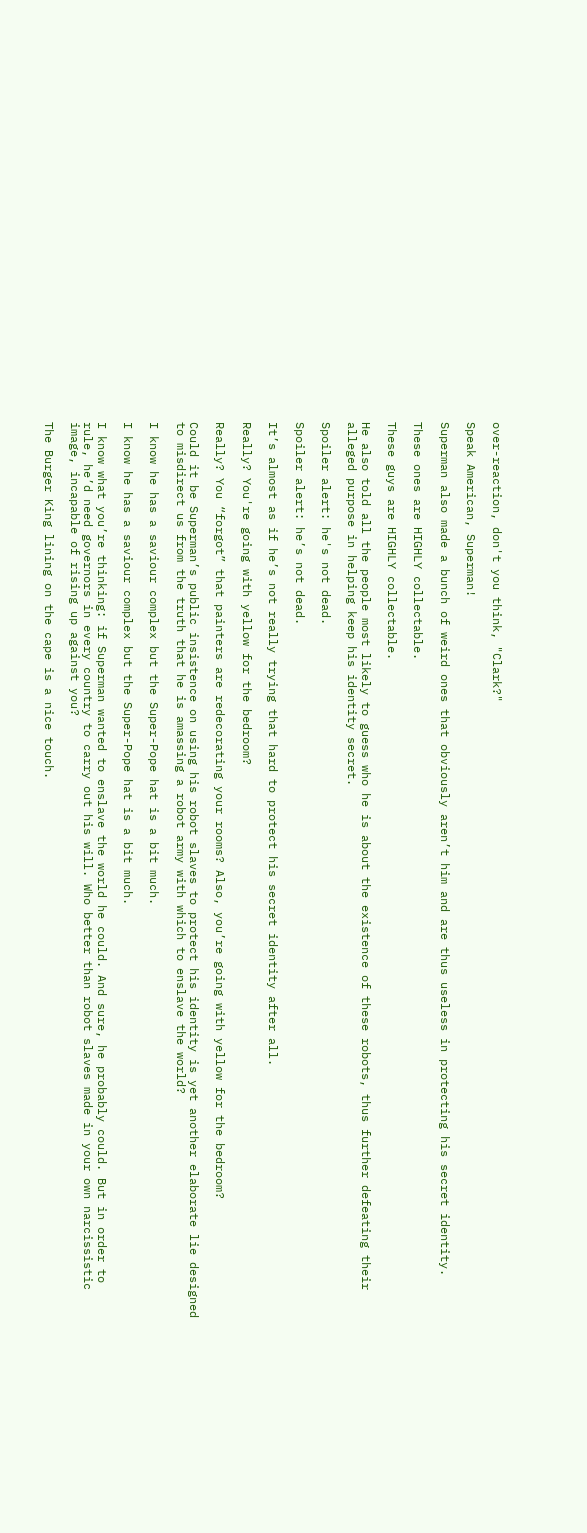over-reaction, don't you think, "Clark?"

Speak American, Superman!

Superman also made a bunch of weird ones that obviously aren’t him and are thus useless in protecting his secret identity.

These ones are HIGHLY collectable.

These guys are HIGHLY collectable.

He also told all the people most likely to guess who he is about the existence of these robots, thus further defeating their alleged purpose in helping keep his identity secret.

Spoiler alert: he's not dead.

Spoiler alert: he’s not dead.

It’s almost as if he’s not really trying that hard to protect his secret identity after all.

Really? You're going with yellow for the bedroom?

Really? You “forgot” that painters are redecorating your rooms? Also, you’re going with yellow for the bedroom?

Could it be Superman’s public insistence on using his robot slaves to protect his identity is yet another elaborate lie designed to misdirect us from the truth that he is amassing a robot army with which to enslave the world?

I know he has a saviour complex but the Super-Pope hat is a bit much.

I know he has a saviour complex but the Super-Pope hat is a bit much.

I know what you’re thinking: if Superman wanted to enslave the world he could. And sure, he probably could. But in order to rule, he’d need governors in every country to carry out his will. Who better than robot slaves made in your own narcissistic image, incapable of rising up against you?

The Burger King lining on the cape is a nice touch.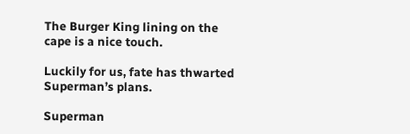The Burger King lining on the cape is a nice touch.

Luckily for us, fate has thwarted Superman’s plans.

Superman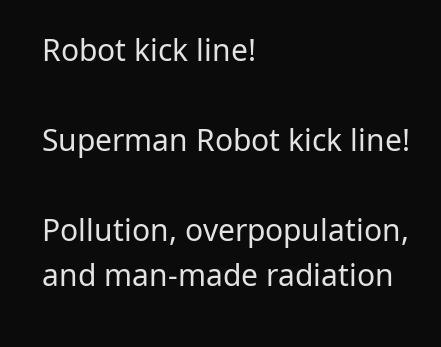Robot kick line!

Superman Robot kick line!

Pollution, overpopulation, and man-made radiation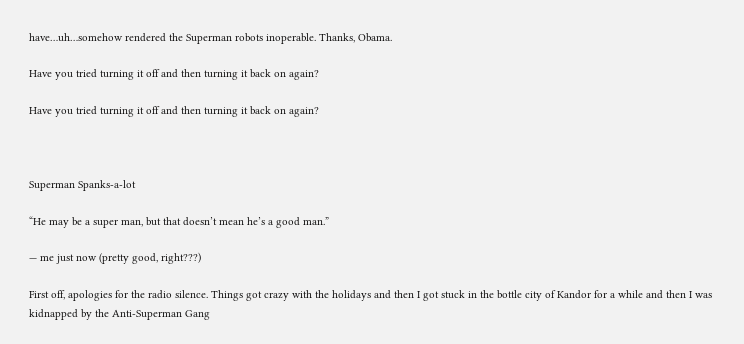have…uh…somehow rendered the Superman robots inoperable. Thanks, Obama.

Have you tried turning it off and then turning it back on again?

Have you tried turning it off and then turning it back on again?



Superman Spanks-a-lot

“He may be a super man, but that doesn’t mean he’s a good man.”

— me just now (pretty good, right???)

First off, apologies for the radio silence. Things got crazy with the holidays and then I got stuck in the bottle city of Kandor for a while and then I was kidnapped by the Anti-Superman Gang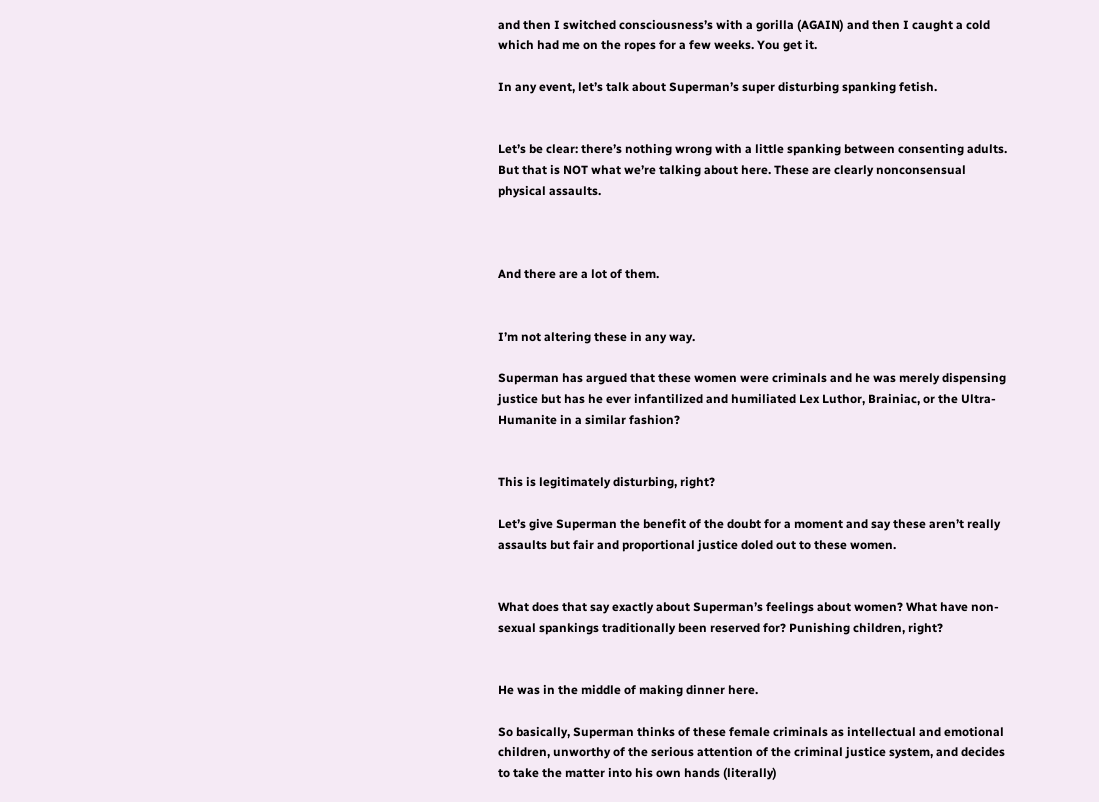and then I switched consciousness’s with a gorilla (AGAIN) and then I caught a cold which had me on the ropes for a few weeks. You get it.

In any event, let’s talk about Superman’s super disturbing spanking fetish.


Let’s be clear: there’s nothing wrong with a little spanking between consenting adults. But that is NOT what we’re talking about here. These are clearly nonconsensual physical assaults.



And there are a lot of them.


I’m not altering these in any way.

Superman has argued that these women were criminals and he was merely dispensing justice but has he ever infantilized and humiliated Lex Luthor, Brainiac, or the Ultra-Humanite in a similar fashion?


This is legitimately disturbing, right?

Let’s give Superman the benefit of the doubt for a moment and say these aren’t really assaults but fair and proportional justice doled out to these women.


What does that say exactly about Superman’s feelings about women? What have non-sexual spankings traditionally been reserved for? Punishing children, right?


He was in the middle of making dinner here.

So basically, Superman thinks of these female criminals as intellectual and emotional children, unworthy of the serious attention of the criminal justice system, and decides to take the matter into his own hands (literally)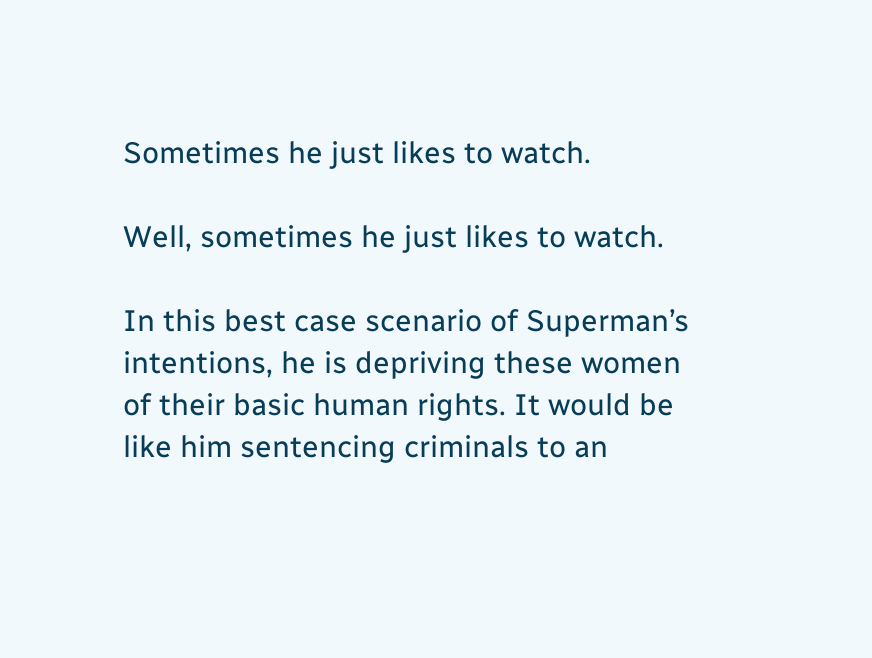Sometimes he just likes to watch.

Well, sometimes he just likes to watch.

In this best case scenario of Superman’s intentions, he is depriving these women of their basic human rights. It would be like him sentencing criminals to an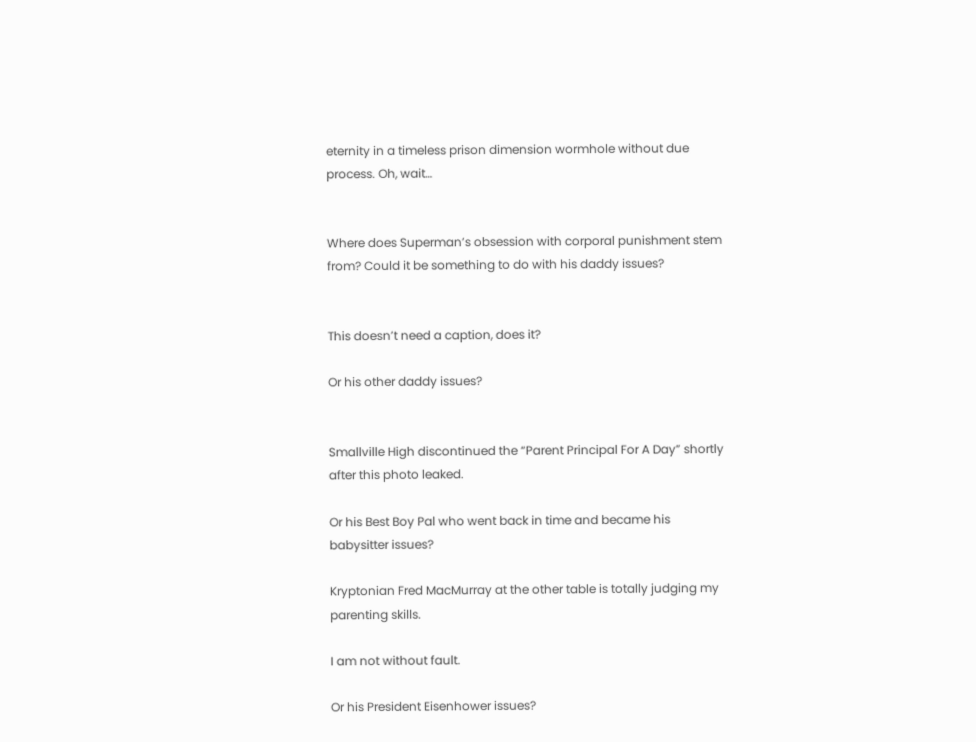eternity in a timeless prison dimension wormhole without due process. Oh, wait…


Where does Superman’s obsession with corporal punishment stem from? Could it be something to do with his daddy issues?


This doesn’t need a caption, does it?

Or his other daddy issues?


Smallville High discontinued the “Parent Principal For A Day” shortly after this photo leaked.

Or his Best Boy Pal who went back in time and became his babysitter issues?

Kryptonian Fred MacMurray at the other table is totally judging my parenting skills.

I am not without fault.

Or his President Eisenhower issues?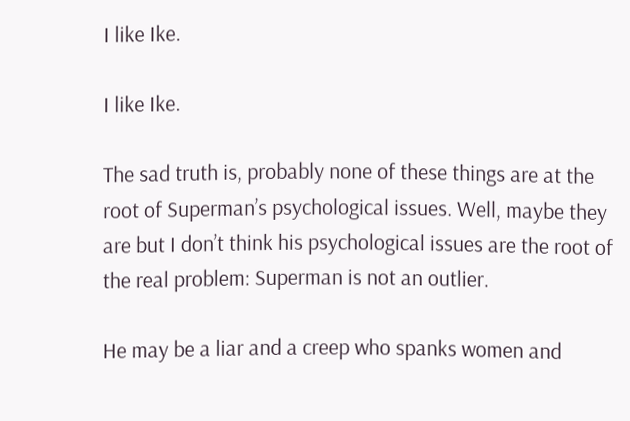I like Ike.

I like Ike.

The sad truth is, probably none of these things are at the root of Superman’s psychological issues. Well, maybe they are but I don’t think his psychological issues are the root of the real problem: Superman is not an outlier.

He may be a liar and a creep who spanks women and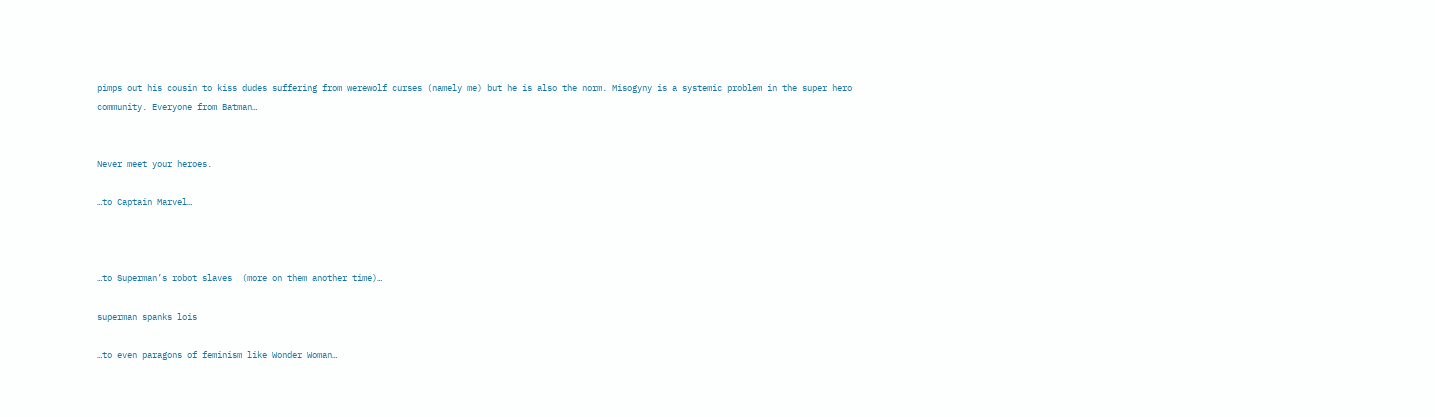pimps out his cousin to kiss dudes suffering from werewolf curses (namely me) but he is also the norm. Misogyny is a systemic problem in the super hero community. Everyone from Batman…


Never meet your heroes.

…to Captain Marvel…



…to Superman’s robot slaves  (more on them another time)…

superman spanks lois

…to even paragons of feminism like Wonder Woman…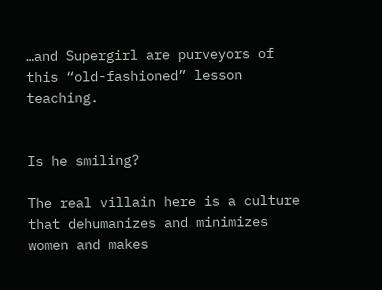…and Supergirl are purveyors of this “old-fashioned” lesson teaching.


Is he smiling?

The real villain here is a culture that dehumanizes and minimizes women and makes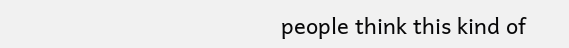people think this kind of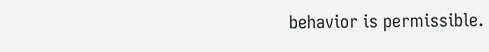behavior is permissible.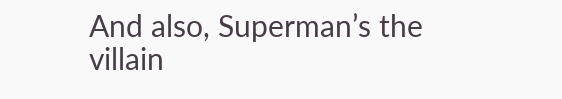And also, Superman’s the villain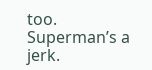too. Superman’s a jerk.